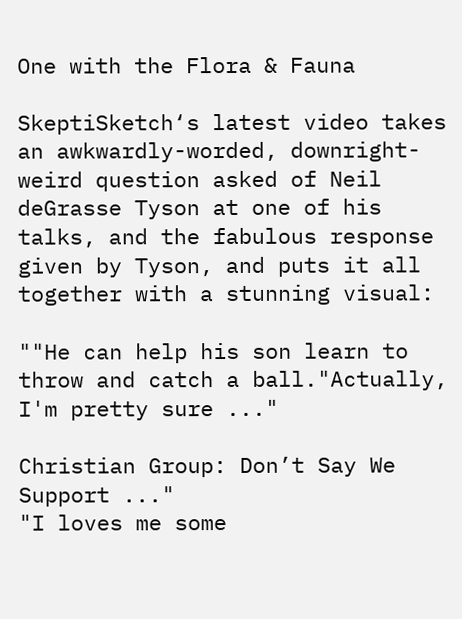One with the Flora & Fauna

SkeptiSketch‘s latest video takes an awkwardly-worded, downright-weird question asked of Neil deGrasse Tyson at one of his talks, and the fabulous response given by Tyson, and puts it all together with a stunning visual:

""He can help his son learn to throw and catch a ball."Actually, I'm pretty sure ..."

Christian Group: Don’t Say We Support ..."
"I loves me some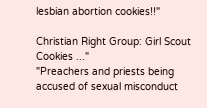lesbian abortion cookies!!"

Christian Right Group: Girl Scout Cookies ..."
"Preachers and priests being accused of sexual misconduct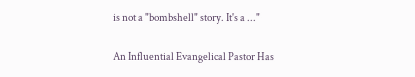is not a "bombshell" story. It's a ..."

An Influential Evangelical Pastor Has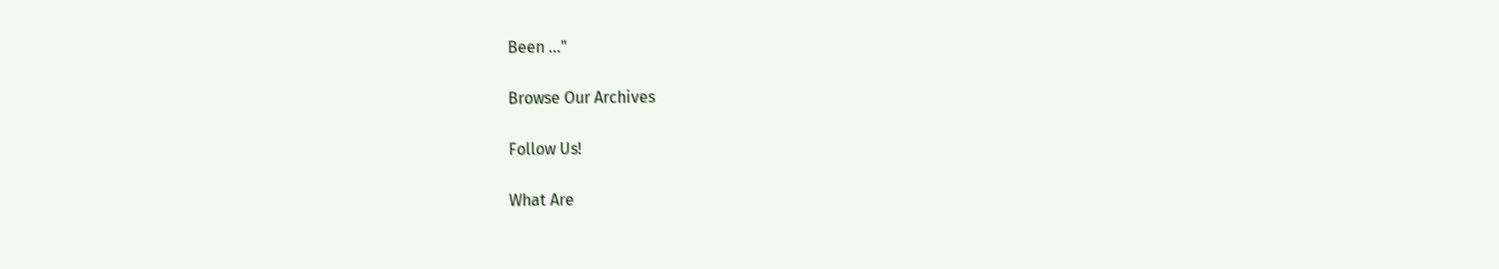Been ..."

Browse Our Archives

Follow Us!

What Are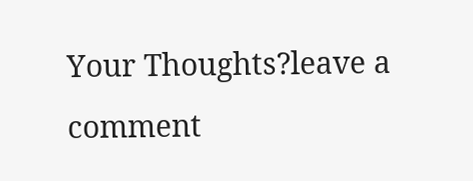Your Thoughts?leave a comment